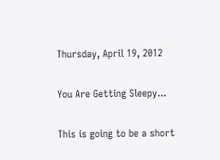Thursday, April 19, 2012

You Are Getting Sleepy...

This is going to be a short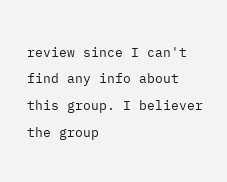review since I can't find any info about this group. I believer the group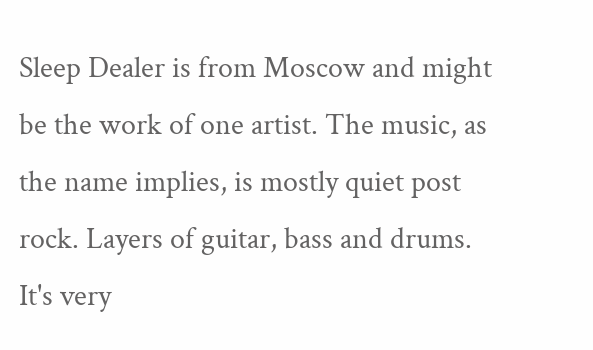Sleep Dealer is from Moscow and might be the work of one artist. The music, as the name implies, is mostly quiet post rock. Layers of guitar, bass and drums. It's very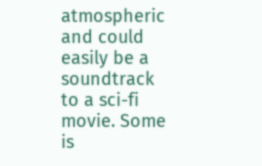atmospheric and could easily be a soundtrack to a sci-fi movie. Some is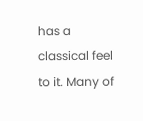has a classical feel to it. Many of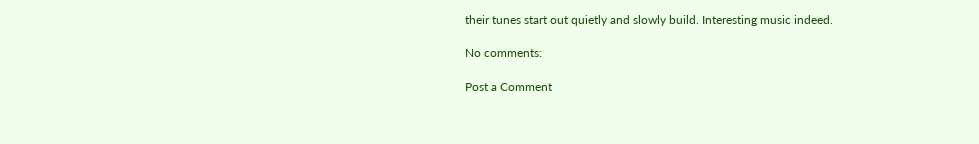their tunes start out quietly and slowly build. Interesting music indeed.

No comments:

Post a Comment